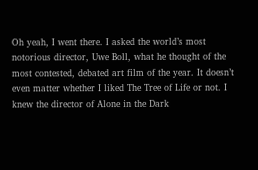Oh yeah, I went there. I asked the world’s most notorious director, Uwe Boll, what he thought of the most contested, debated art film of the year. It doesn’t even matter whether I liked The Tree of Life or not. I knew the director of Alone in the Dark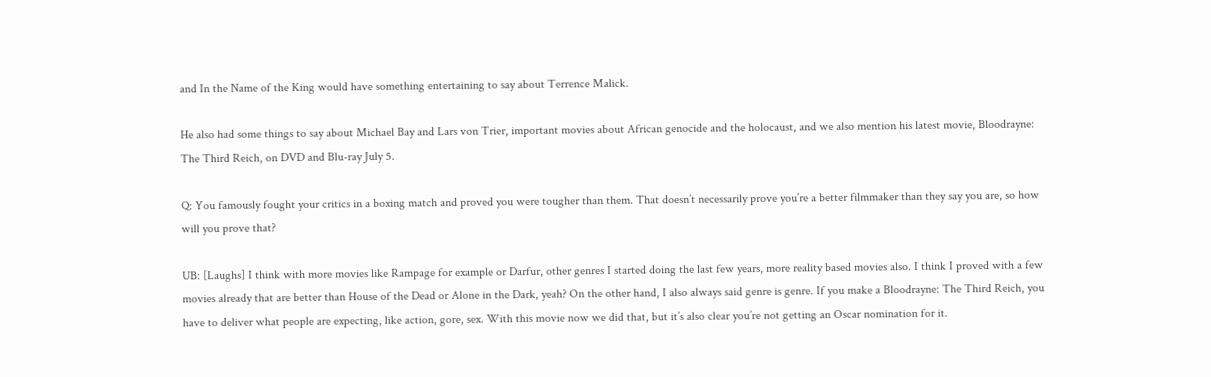and In the Name of the King would have something entertaining to say about Terrence Malick.

He also had some things to say about Michael Bay and Lars von Trier, important movies about African genocide and the holocaust, and we also mention his latest movie, Bloodrayne: The Third Reich, on DVD and Blu-ray July 5.

Q: You famously fought your critics in a boxing match and proved you were tougher than them. That doesn’t necessarily prove you’re a better filmmaker than they say you are, so how will you prove that?

UB: [Laughs] I think with more movies like Rampage for example or Darfur, other genres I started doing the last few years, more reality based movies also. I think I proved with a few movies already that are better than House of the Dead or Alone in the Dark, yeah? On the other hand, I also always said genre is genre. If you make a Bloodrayne: The Third Reich, you have to deliver what people are expecting, like action, gore, sex. With this movie now we did that, but it’s also clear you’re not getting an Oscar nomination for it.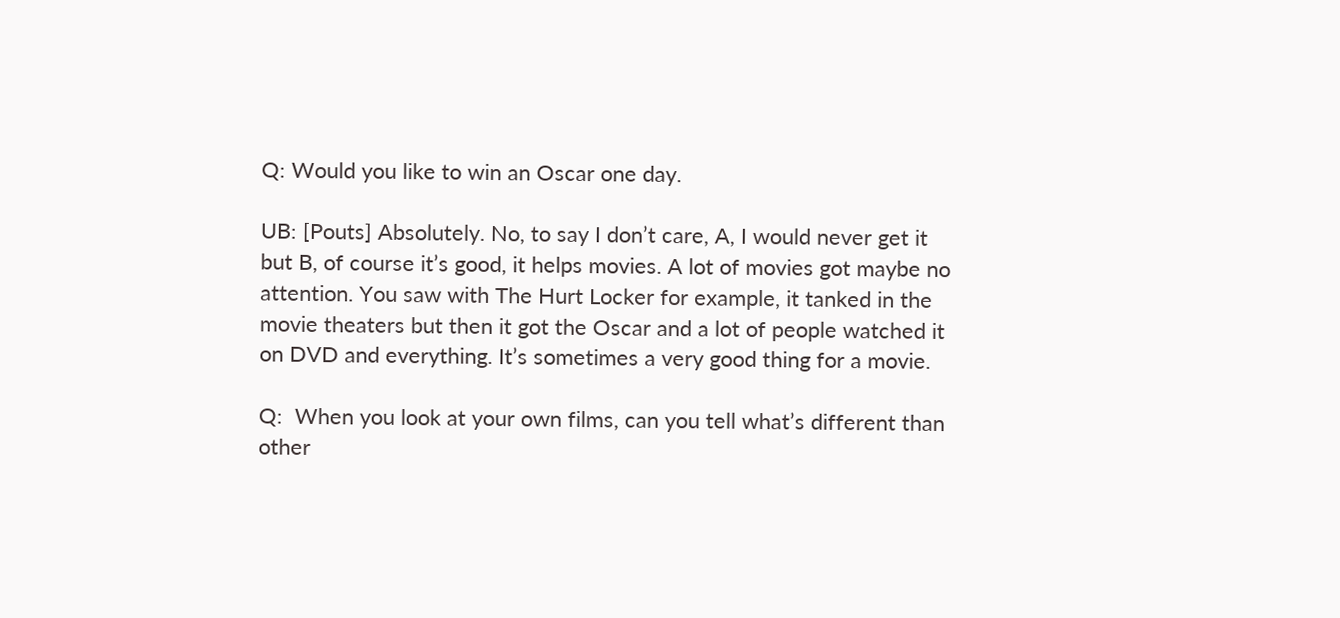Q: Would you like to win an Oscar one day.

UB: [Pouts] Absolutely. No, to say I don’t care, A, I would never get it but B, of course it’s good, it helps movies. A lot of movies got maybe no attention. You saw with The Hurt Locker for example, it tanked in the movie theaters but then it got the Oscar and a lot of people watched it on DVD and everything. It’s sometimes a very good thing for a movie.

Q:  When you look at your own films, can you tell what’s different than other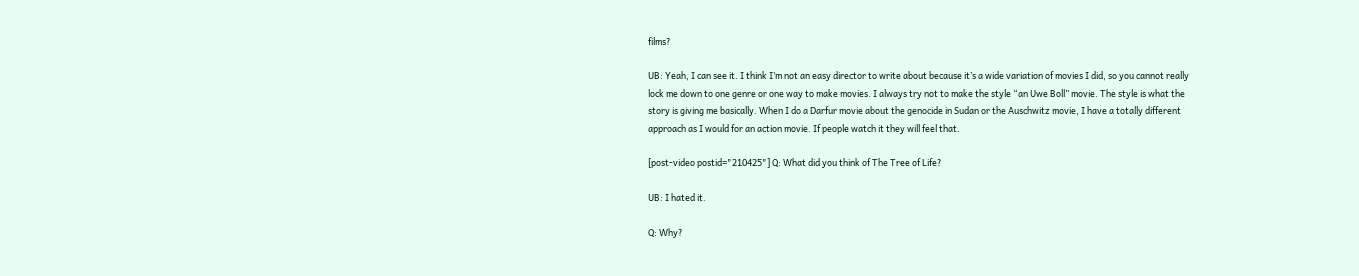films?

UB: Yeah, I can see it. I think I’m not an easy director to write about because it’s a wide variation of movies I did, so you cannot really lock me down to one genre or one way to make movies. I always try not to make the style “an Uwe Boll” movie. The style is what the story is giving me basically. When I do a Darfur movie about the genocide in Sudan or the Auschwitz movie, I have a totally different approach as I would for an action movie. If people watch it they will feel that.

[post-video postid="210425"] Q: What did you think of The Tree of Life?

UB: I hated it.

Q: Why?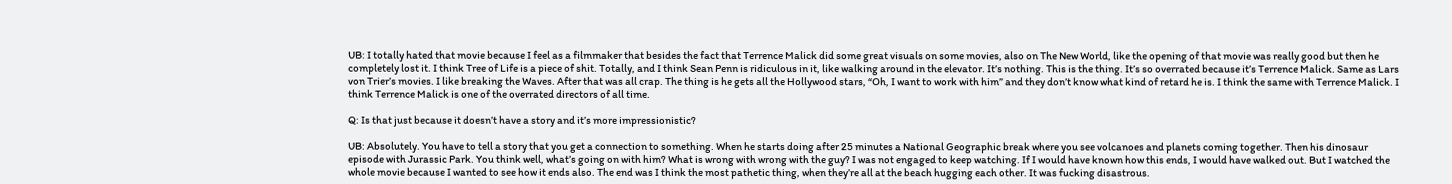UB: I totally hated that movie because I feel as a filmmaker that besides the fact that Terrence Malick did some great visuals on some movies, also on The New World, like the opening of that movie was really good but then he completely lost it. I think Tree of Life is a piece of shit. Totally, and I think Sean Penn is ridiculous in it, like walking around in the elevator. It’s nothing. This is the thing. It’s so overrated because it’s Terrence Malick. Same as Lars von Trier’s movies. I like breaking the Waves. After that was all crap. The thing is he gets all the Hollywood stars, “Oh, I want to work with him” and they don’t know what kind of retard he is. I think the same with Terrence Malick. I think Terrence Malick is one of the overrated directors of all time.

Q: Is that just because it doesn’t have a story and it’s more impressionistic?

UB: Absolutely. You have to tell a story that you get a connection to something. When he starts doing after 25 minutes a National Geographic break where you see volcanoes and planets coming together. Then his dinosaur episode with Jurassic Park. You think well, what’s going on with him? What is wrong with wrong with the guy? I was not engaged to keep watching. If I would have known how this ends, I would have walked out. But I watched the whole movie because I wanted to see how it ends also. The end was I think the most pathetic thing, when they’re all at the beach hugging each other. It was fucking disastrous.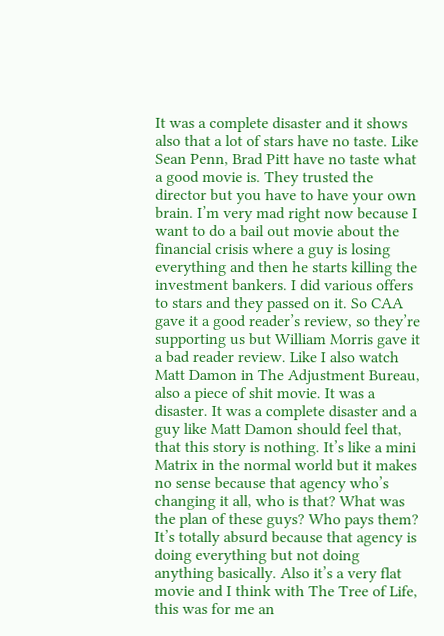It was a complete disaster and it shows also that a lot of stars have no taste. Like Sean Penn, Brad Pitt have no taste what a good movie is. They trusted the director but you have to have your own brain. I’m very mad right now because I want to do a bail out movie about the financial crisis where a guy is losing everything and then he starts killing the investment bankers. I did various offers to stars and they passed on it. So CAA gave it a good reader’s review, so they’re supporting us but William Morris gave it a bad reader review. Like I also watch Matt Damon in The Adjustment Bureau, also a piece of shit movie. It was a disaster. It was a complete disaster and a guy like Matt Damon should feel that, that this story is nothing. It’s like a mini Matrix in the normal world but it makes no sense because that agency who’s changing it all, who is that? What was the plan of these guys? Who pays them? It’s totally absurd because that agency is doing everything but not doing anything basically. Also it’s a very flat movie and I think with The Tree of Life, this was for me an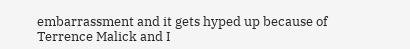embarrassment and it gets hyped up because of Terrence Malick and I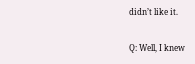didn’t like it.

Q: Well, I knew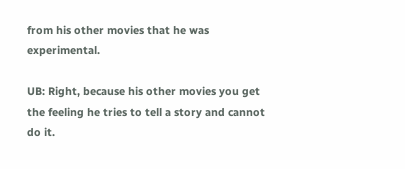from his other movies that he was experimental.

UB: Right, because his other movies you get the feeling he tries to tell a story and cannot do it.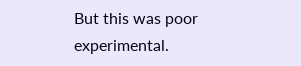But this was poor experimental.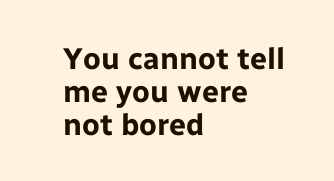You cannot tell me you were not bored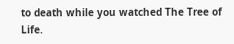to death while you watched The Tree of Life.